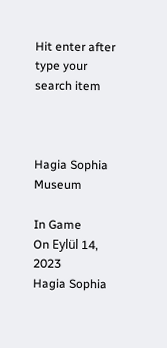Hit enter after type your search item



Hagia Sophia Museum

In Game
On Eylül 14, 2023
Hagia Sophia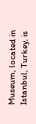Museum, located in Istanbul, Turkey, is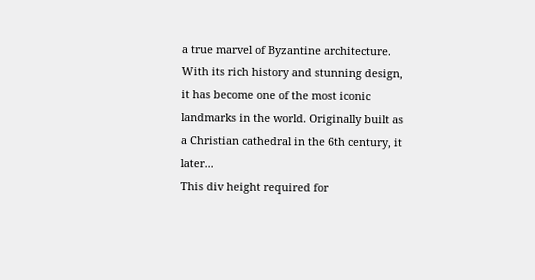a true marvel of Byzantine architecture. With its rich history and stunning design, it has become one of the most iconic landmarks in the world. Originally built as a Christian cathedral in the 6th century, it later...
This div height required for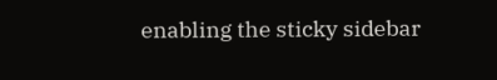enabling the sticky sidebar